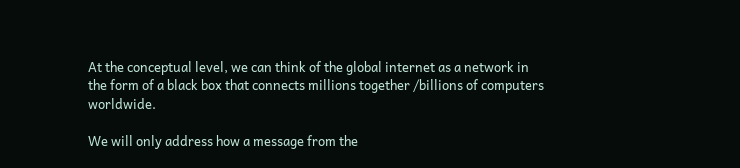At the conceptual level, we can think of the global internet as a network in the form of a black box that connects millions together /billions of computers worldwide.

We will only address how a message from the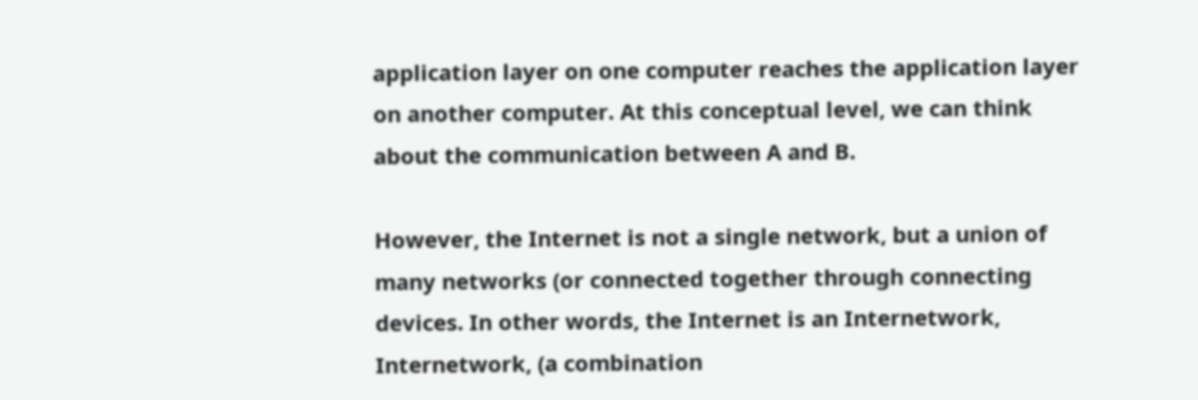application layer on one computer reaches the application layer on another computer. At this conceptual level, we can think about the communication between A and B.

However, the Internet is not a single network, but a union of many networks (or connected together through connecting devices. In other words, the Internet is an Internetwork, Internetwork, (a combination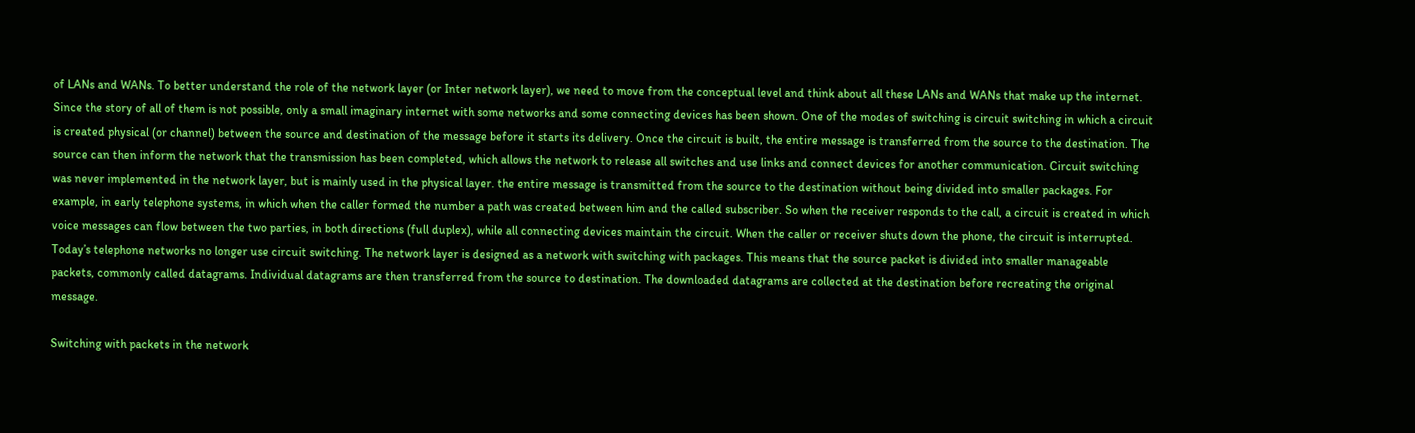of LANs and WANs. To better understand the role of the network layer (or Inter network layer), we need to move from the conceptual level and think about all these LANs and WANs that make up the internet. Since the story of all of them is not possible, only a small imaginary internet with some networks and some connecting devices has been shown. One of the modes of switching is circuit switching in which a circuit is created physical (or channel) between the source and destination of the message before it starts its delivery. Once the circuit is built, the entire message is transferred from the source to the destination. The source can then inform the network that the transmission has been completed, which allows the network to release all switches and use links and connect devices for another communication. Circuit switching was never implemented in the network layer, but is mainly used in the physical layer. the entire message is transmitted from the source to the destination without being divided into smaller packages. For example, in early telephone systems, in which when the caller formed the number a path was created between him and the called subscriber. So when the receiver responds to the call, a circuit is created in which voice messages can flow between the two parties, in both directions (full duplex), while all connecting devices maintain the circuit. When the caller or receiver shuts down the phone, the circuit is interrupted. Today’s telephone networks no longer use circuit switching. The network layer is designed as a network with switching with packages. This means that the source packet is divided into smaller manageable packets, commonly called datagrams. Individual datagrams are then transferred from the source to destination. The downloaded datagrams are collected at the destination before recreating the original message.

Switching with packets in the network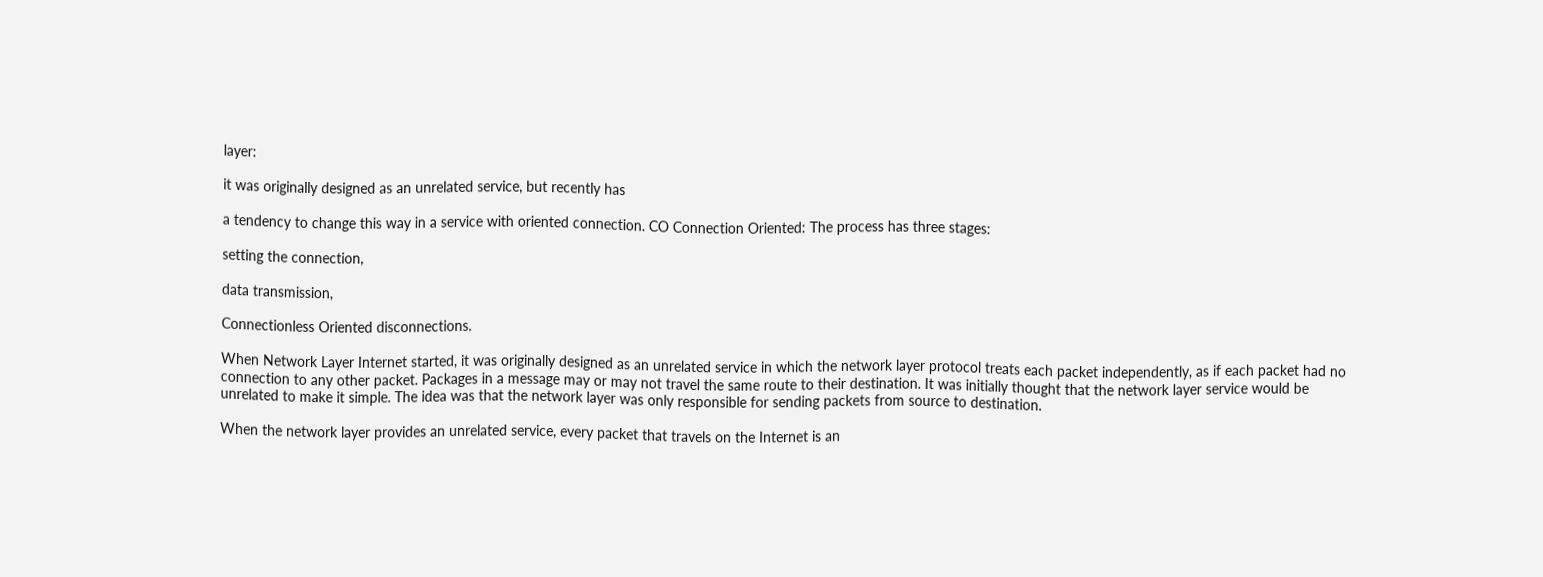layer:

it was originally designed as an unrelated service, but recently has

a tendency to change this way in a service with oriented connection. CO Connection Oriented: The process has three stages:

setting the connection,

data transmission,

Connectionless Oriented disconnections.

When Network Layer Internet started, it was originally designed as an unrelated service in which the network layer protocol treats each packet independently, as if each packet had no connection to any other packet. Packages in a message may or may not travel the same route to their destination. It was initially thought that the network layer service would be unrelated to make it simple. The idea was that the network layer was only responsible for sending packets from source to destination.

When the network layer provides an unrelated service, every packet that travels on the Internet is an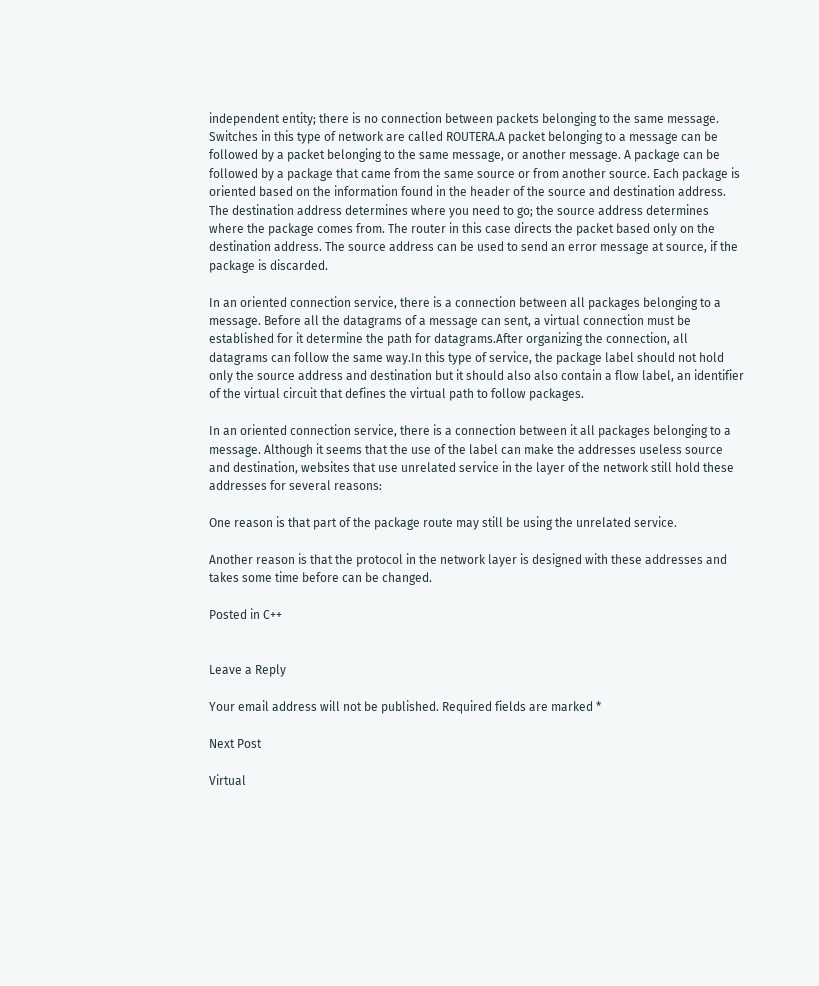independent entity; there is no connection between packets belonging to the same message. Switches in this type of network are called ROUTERA.A packet belonging to a message can be followed by a packet belonging to the same message, or another message. A package can be followed by a package that came from the same source or from another source. Each package is oriented based on the information found in the header of the source and destination address. The destination address determines where you need to go; the source address determines where the package comes from. The router in this case directs the packet based only on the destination address. The source address can be used to send an error message at source, if the package is discarded.

In an oriented connection service, there is a connection between all packages belonging to a message. Before all the datagrams of a message can sent, a virtual connection must be established for it determine the path for datagrams.After organizing the connection, all datagrams can follow the same way.In this type of service, the package label should not hold only the source address and destination but it should also also contain a flow label, an identifier of the virtual circuit that defines the virtual path to follow packages.

In an oriented connection service, there is a connection between it all packages belonging to a message. Although it seems that the use of the label can make the addresses useless source and destination, websites that use unrelated service in the layer of the network still hold these addresses for several reasons:

One reason is that part of the package route may still be using the unrelated service.

Another reason is that the protocol in the network layer is designed with these addresses and takes some time before can be changed.

Posted in C++


Leave a Reply

Your email address will not be published. Required fields are marked *

Next Post

Virtual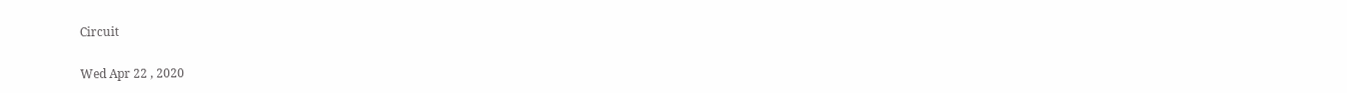Circuit

Wed Apr 22 , 2020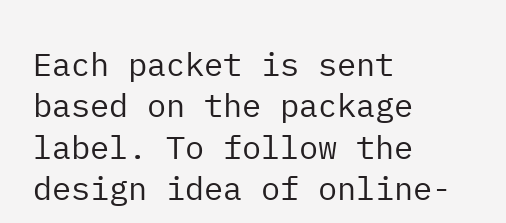Each packet is sent based on the package label. To follow the design idea of online-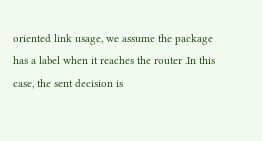oriented link usage, we assume the package has a label when it reaches the router .In this case, the sent decision is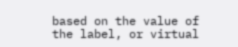based on the value of the label, or virtual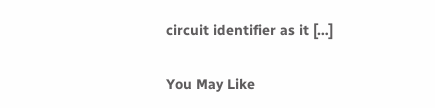circuit identifier as it […]

You May Like